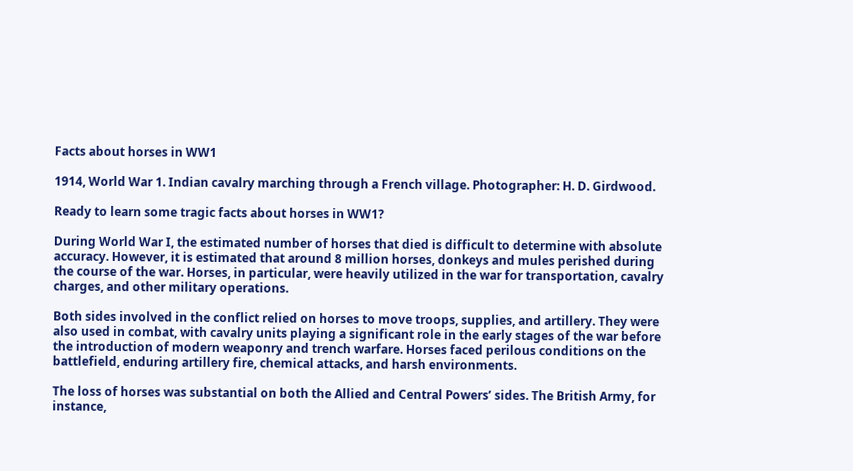Facts about horses in WW1

1914, World War 1. Indian cavalry marching through a French village. Photographer: H. D. Girdwood.

Ready to learn some tragic facts about horses in WW1?

During World War I, the estimated number of horses that died is difficult to determine with absolute accuracy. However, it is estimated that around 8 million horses, donkeys and mules perished during the course of the war. Horses, in particular, were heavily utilized in the war for transportation, cavalry charges, and other military operations.

Both sides involved in the conflict relied on horses to move troops, supplies, and artillery. They were also used in combat, with cavalry units playing a significant role in the early stages of the war before the introduction of modern weaponry and trench warfare. Horses faced perilous conditions on the battlefield, enduring artillery fire, chemical attacks, and harsh environments.

The loss of horses was substantial on both the Allied and Central Powers’ sides. The British Army, for instance,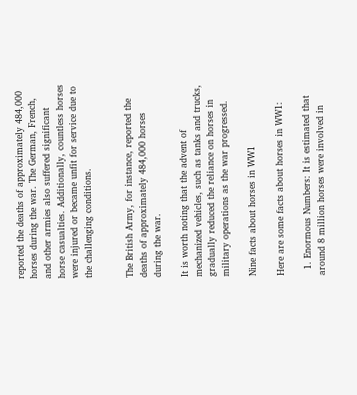reported the deaths of approximately 484,000 horses during the war. The German, French, and other armies also suffered significant horse casualties. Additionally, countless horses were injured or became unfit for service due to the challenging conditions.


The British Army, for instance, reported the deaths of approximately 484,000 horses during the war.

It is worth noting that the advent of mechanized vehicles, such as tanks and trucks, gradually reduced the reliance on horses in military operations as the war progressed.

Nine facts about horses in WW1

Here are some facts about horses in WW1:

  1. Enormous Numbers: It is estimated that around 8 million horses were involved in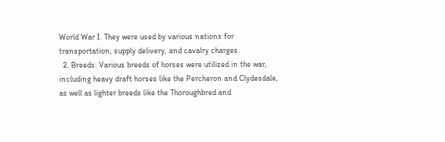World War I. They were used by various nations for transportation, supply delivery, and cavalry charges.
  2. Breeds: Various breeds of horses were utilized in the war, including heavy draft horses like the Percheron and Clydesdale, as well as lighter breeds like the Thoroughbred and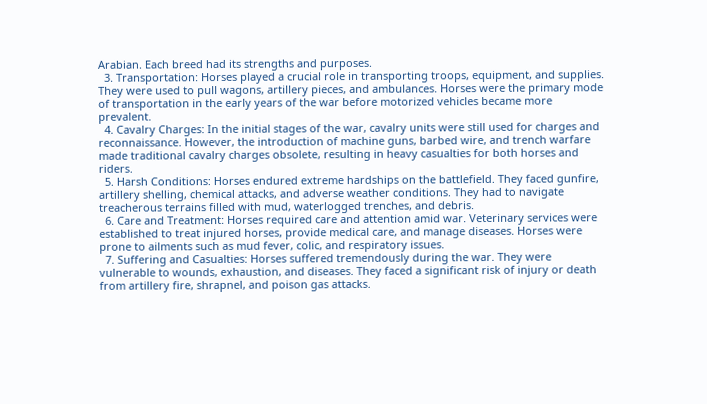Arabian. Each breed had its strengths and purposes.
  3. Transportation: Horses played a crucial role in transporting troops, equipment, and supplies. They were used to pull wagons, artillery pieces, and ambulances. Horses were the primary mode of transportation in the early years of the war before motorized vehicles became more prevalent.
  4. Cavalry Charges: In the initial stages of the war, cavalry units were still used for charges and reconnaissance. However, the introduction of machine guns, barbed wire, and trench warfare made traditional cavalry charges obsolete, resulting in heavy casualties for both horses and riders.
  5. Harsh Conditions: Horses endured extreme hardships on the battlefield. They faced gunfire, artillery shelling, chemical attacks, and adverse weather conditions. They had to navigate treacherous terrains filled with mud, waterlogged trenches, and debris.
  6. Care and Treatment: Horses required care and attention amid war. Veterinary services were established to treat injured horses, provide medical care, and manage diseases. Horses were prone to ailments such as mud fever, colic, and respiratory issues.
  7. Suffering and Casualties: Horses suffered tremendously during the war. They were vulnerable to wounds, exhaustion, and diseases. They faced a significant risk of injury or death from artillery fire, shrapnel, and poison gas attacks.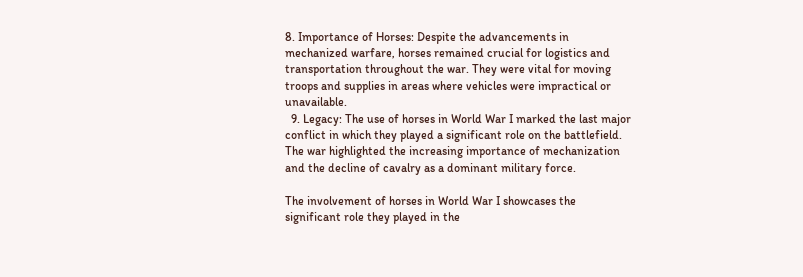8. Importance of Horses: Despite the advancements in mechanized warfare, horses remained crucial for logistics and transportation throughout the war. They were vital for moving troops and supplies in areas where vehicles were impractical or unavailable.
  9. Legacy: The use of horses in World War I marked the last major conflict in which they played a significant role on the battlefield. The war highlighted the increasing importance of mechanization and the decline of cavalry as a dominant military force.

The involvement of horses in World War I showcases the significant role they played in the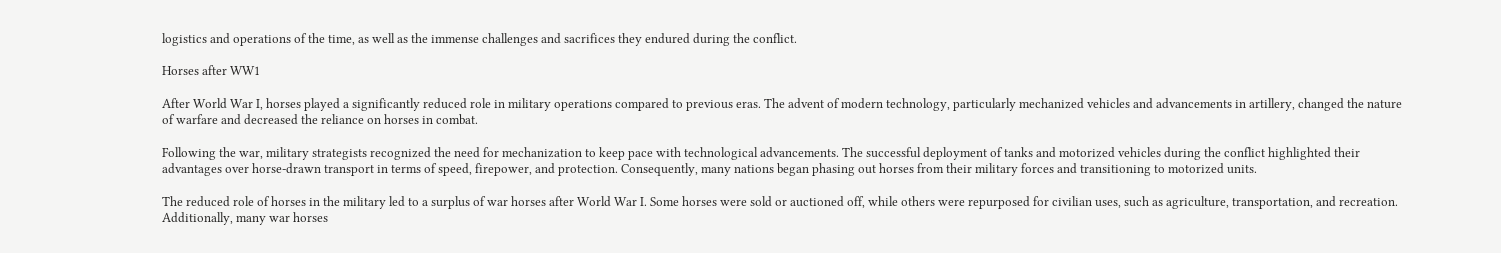logistics and operations of the time, as well as the immense challenges and sacrifices they endured during the conflict.

Horses after WW1

After World War I, horses played a significantly reduced role in military operations compared to previous eras. The advent of modern technology, particularly mechanized vehicles and advancements in artillery, changed the nature of warfare and decreased the reliance on horses in combat.

Following the war, military strategists recognized the need for mechanization to keep pace with technological advancements. The successful deployment of tanks and motorized vehicles during the conflict highlighted their advantages over horse-drawn transport in terms of speed, firepower, and protection. Consequently, many nations began phasing out horses from their military forces and transitioning to motorized units.

The reduced role of horses in the military led to a surplus of war horses after World War I. Some horses were sold or auctioned off, while others were repurposed for civilian uses, such as agriculture, transportation, and recreation. Additionally, many war horses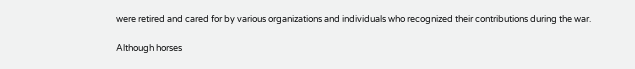were retired and cared for by various organizations and individuals who recognized their contributions during the war.

Although horses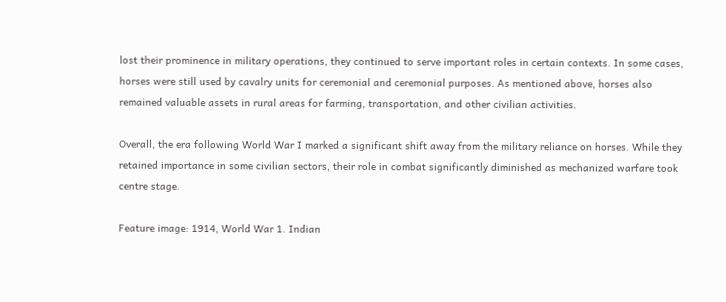lost their prominence in military operations, they continued to serve important roles in certain contexts. In some cases, horses were still used by cavalry units for ceremonial and ceremonial purposes. As mentioned above, horses also remained valuable assets in rural areas for farming, transportation, and other civilian activities.

Overall, the era following World War I marked a significant shift away from the military reliance on horses. While they retained importance in some civilian sectors, their role in combat significantly diminished as mechanized warfare took centre stage.

Feature image: 1914, World War 1. Indian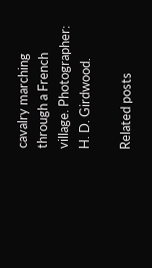cavalry marching through a French village. Photographer: H. D. Girdwood.

Related posts